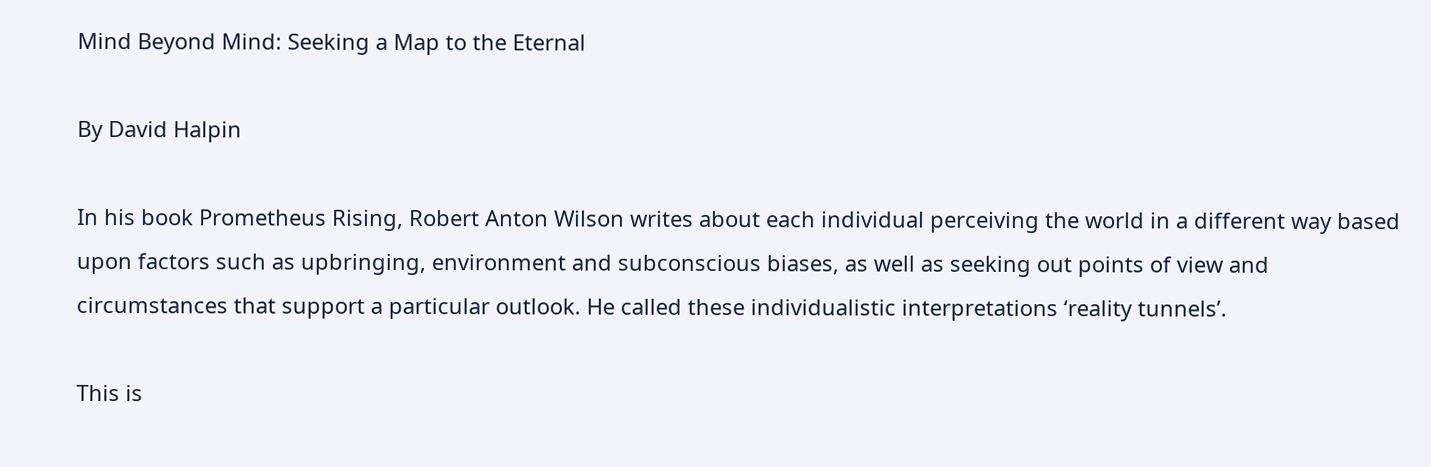Mind Beyond Mind: Seeking a Map to the Eternal

By David Halpin

In his book Prometheus Rising, Robert Anton Wilson writes about each individual perceiving the world in a different way based upon factors such as upbringing, environment and subconscious biases, as well as seeking out points of view and circumstances that support a particular outlook. He called these individualistic interpretations ‘reality tunnels’.

This is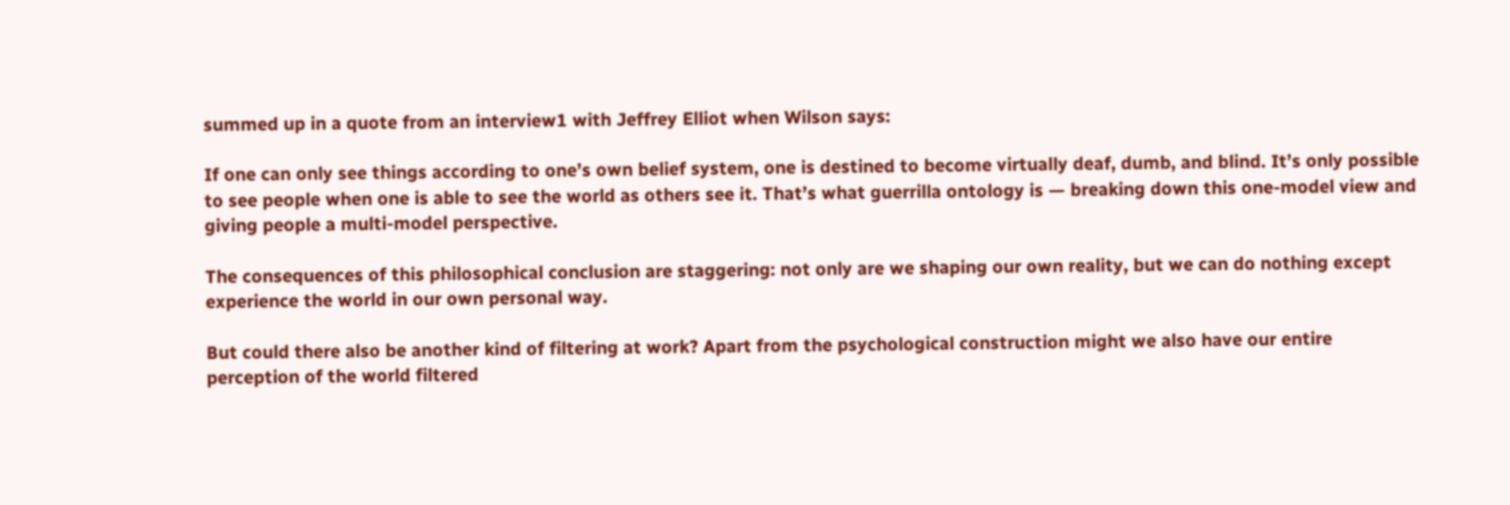summed up in a quote from an interview1 with Jeffrey Elliot when Wilson says:

If one can only see things according to one’s own belief system, one is destined to become virtually deaf, dumb, and blind. It’s only possible to see people when one is able to see the world as others see it. That’s what guerrilla ontology is — breaking down this one-model view and giving people a multi-model perspective.

The consequences of this philosophical conclusion are staggering: not only are we shaping our own reality, but we can do nothing except experience the world in our own personal way.

But could there also be another kind of filtering at work? Apart from the psychological construction might we also have our entire perception of the world filtered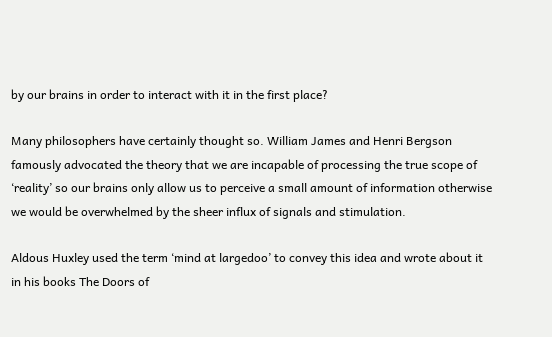by our brains in order to interact with it in the first place?

Many philosophers have certainly thought so. William James and Henri Bergson famously advocated the theory that we are incapable of processing the true scope of ‘reality’ so our brains only allow us to perceive a small amount of information otherwise we would be overwhelmed by the sheer influx of signals and stimulation.

Aldous Huxley used the term ‘mind at largedoo’ to convey this idea and wrote about it in his books The Doors of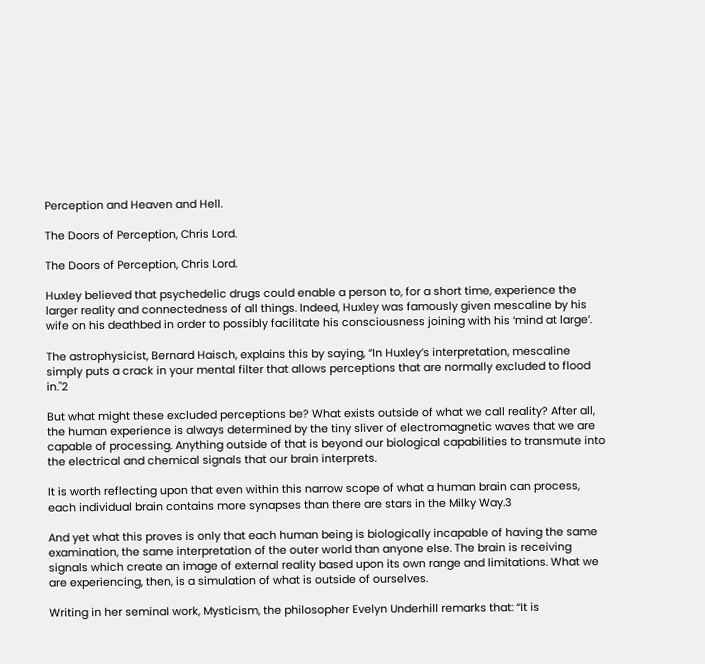Perception and Heaven and Hell.

The Doors of Perception, Chris Lord.

The Doors of Perception, Chris Lord.

Huxley believed that psychedelic drugs could enable a person to, for a short time, experience the larger reality and connectedness of all things. Indeed, Huxley was famously given mescaline by his wife on his deathbed in order to possibly facilitate his consciousness joining with his ‘mind at large’.

The astrophysicist, Bernard Haisch, explains this by saying, “In Huxley’s interpretation, mescaline simply puts a crack in your mental filter that allows perceptions that are normally excluded to flood in."2

But what might these excluded perceptions be? What exists outside of what we call reality? After all, the human experience is always determined by the tiny sliver of electromagnetic waves that we are capable of processing. Anything outside of that is beyond our biological capabilities to transmute into the electrical and chemical signals that our brain interprets.

It is worth reflecting upon that even within this narrow scope of what a human brain can process, each individual brain contains more synapses than there are stars in the Milky Way.3

And yet what this proves is only that each human being is biologically incapable of having the same examination, the same interpretation of the outer world than anyone else. The brain is receiving signals which create an image of external reality based upon its own range and limitations. What we are experiencing, then, is a simulation of what is outside of ourselves.

Writing in her seminal work, Mysticism, the philosopher Evelyn Underhill remarks that: “It is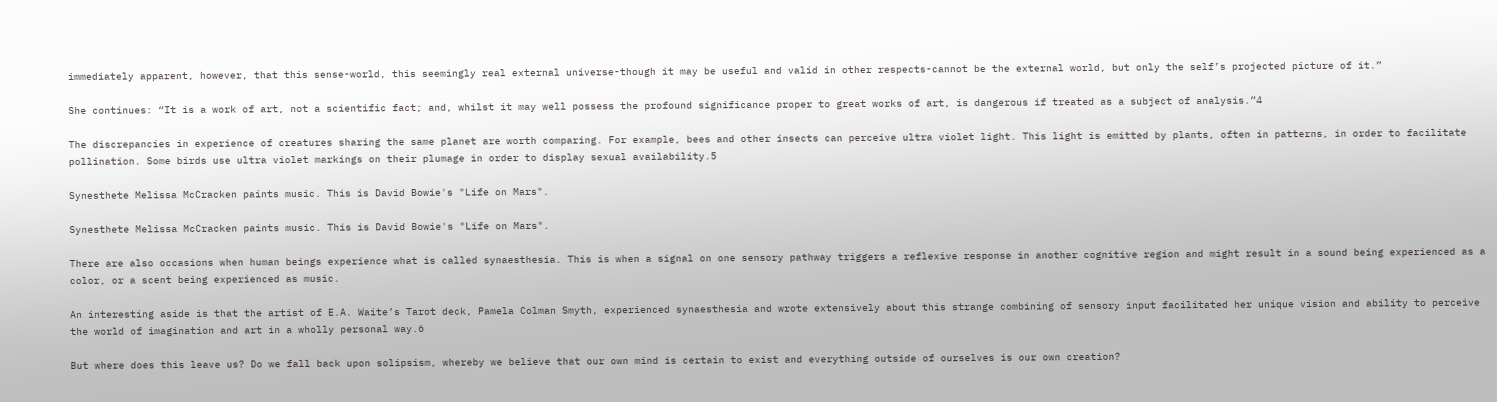immediately apparent, however, that this sense-world, this seemingly real external universe-though it may be useful and valid in other respects-cannot be the external world, but only the self’s projected picture of it.”

She continues: “It is a work of art, not a scientific fact; and, whilst it may well possess the profound significance proper to great works of art, is dangerous if treated as a subject of analysis.”4

The discrepancies in experience of creatures sharing the same planet are worth comparing. For example, bees and other insects can perceive ultra violet light. This light is emitted by plants, often in patterns, in order to facilitate pollination. Some birds use ultra violet markings on their plumage in order to display sexual availability.5

Synesthete Melissa McCracken paints music. This is David Bowie's "Life on Mars".

Synesthete Melissa McCracken paints music. This is David Bowie's "Life on Mars".

There are also occasions when human beings experience what is called synaesthesia. This is when a signal on one sensory pathway triggers a reflexive response in another cognitive region and might result in a sound being experienced as a color, or a scent being experienced as music.

An interesting aside is that the artist of E.A. Waite’s Tarot deck, Pamela Colman Smyth, experienced synaesthesia and wrote extensively about this strange combining of sensory input facilitated her unique vision and ability to perceive the world of imagination and art in a wholly personal way.6

But where does this leave us? Do we fall back upon solipsism, whereby we believe that our own mind is certain to exist and everything outside of ourselves is our own creation?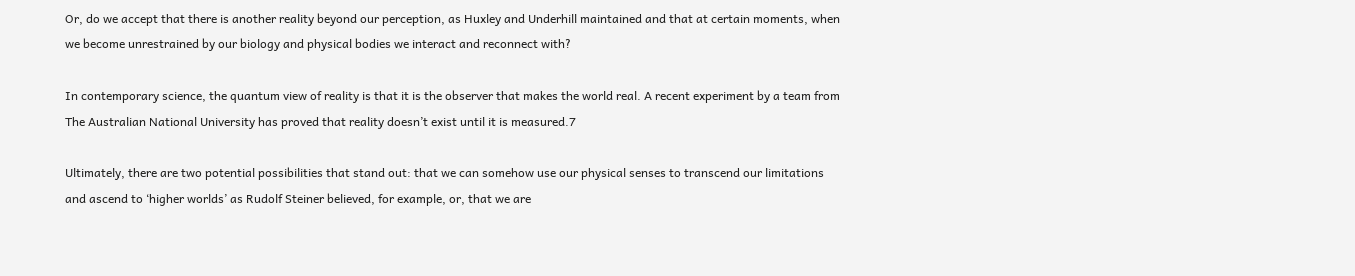Or, do we accept that there is another reality beyond our perception, as Huxley and Underhill maintained and that at certain moments, when we become unrestrained by our biology and physical bodies we interact and reconnect with?

In contemporary science, the quantum view of reality is that it is the observer that makes the world real. A recent experiment by a team from The Australian National University has proved that reality doesn’t exist until it is measured.7

Ultimately, there are two potential possibilities that stand out: that we can somehow use our physical senses to transcend our limitations and ascend to ‘higher worlds’ as Rudolf Steiner believed, for example, or, that we are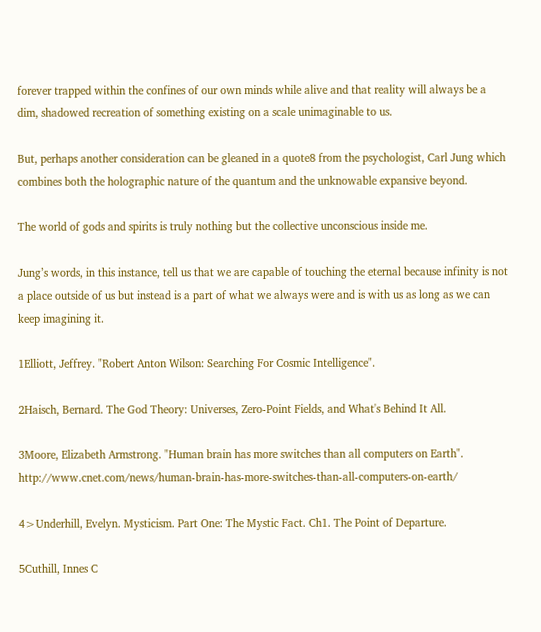forever trapped within the confines of our own minds while alive and that reality will always be a dim, shadowed recreation of something existing on a scale unimaginable to us.

But, perhaps another consideration can be gleaned in a quote8 from the psychologist, Carl Jung which combines both the holographic nature of the quantum and the unknowable expansive beyond.

The world of gods and spirits is truly nothing but the collective unconscious inside me.

Jung’s words, in this instance, tell us that we are capable of touching the eternal because infinity is not a place outside of us but instead is a part of what we always were and is with us as long as we can keep imagining it.

1Elliott, Jeffrey. "Robert Anton Wilson: Searching For Cosmic Intelligence".

2Haisch, Bernard. The God Theory: Universes, Zero-Point Fields, and What's Behind It All.

3Moore, Elizabeth Armstrong. "Human brain has more switches than all computers on Earth". http://www.cnet.com/news/human-brain-has-more-switches-than-all-computers-on-earth/

4>Underhill, Evelyn. Mysticism. Part One: The Mystic Fact. Ch1. The Point of Departure.

5Cuthill, Innes C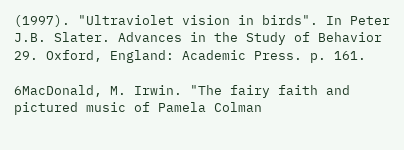(1997). "Ultraviolet vision in birds". In Peter J.B. Slater. Advances in the Study of Behavior 29. Oxford, England: Academic Press. p. 161.

6MacDonald, M. Irwin. "The fairy faith and pictured music of Pamela Colman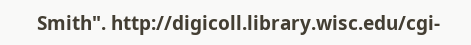Smith". http://digicoll.library.wisc.edu/cgi-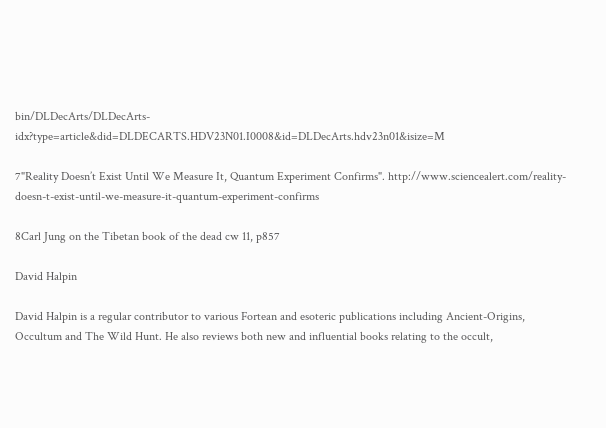bin/DLDecArts/DLDecArts-idx?type=article&did=DLDECARTS.HDV23N01.I0008&id=DLDecArts.hdv23n01&isize=M

7"Reality Doesn’t Exist Until We Measure It, Quantum Experiment Confirms". http://www.sciencealert.com/reality-doesn-t-exist-until-we-measure-it-quantum-experiment-confirms

8Carl Jung on the Tibetan book of the dead cw 11, p857

David Halpin

David Halpin is a regular contributor to various Fortean and esoteric publications including Ancient-Origins, Occultum and The Wild Hunt. He also reviews both new and influential books relating to the occult,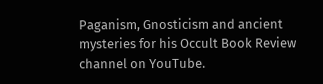Paganism, Gnosticism and ancient mysteries for his Occult Book Review channel on YouTube.